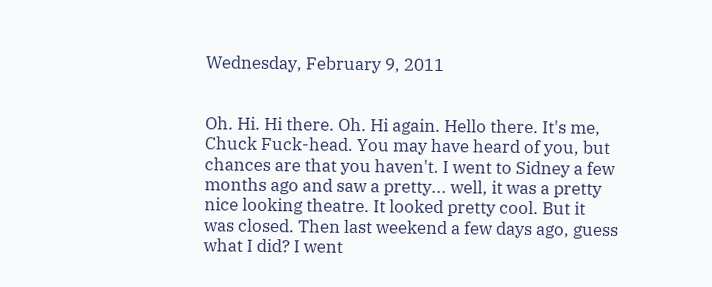Wednesday, February 9, 2011


Oh. Hi. Hi there. Oh. Hi again. Hello there. It's me, Chuck Fuck-head. You may have heard of you, but chances are that you haven't. I went to Sidney a few months ago and saw a pretty... well, it was a pretty nice looking theatre. It looked pretty cool. But it was closed. Then last weekend a few days ago, guess what I did? I went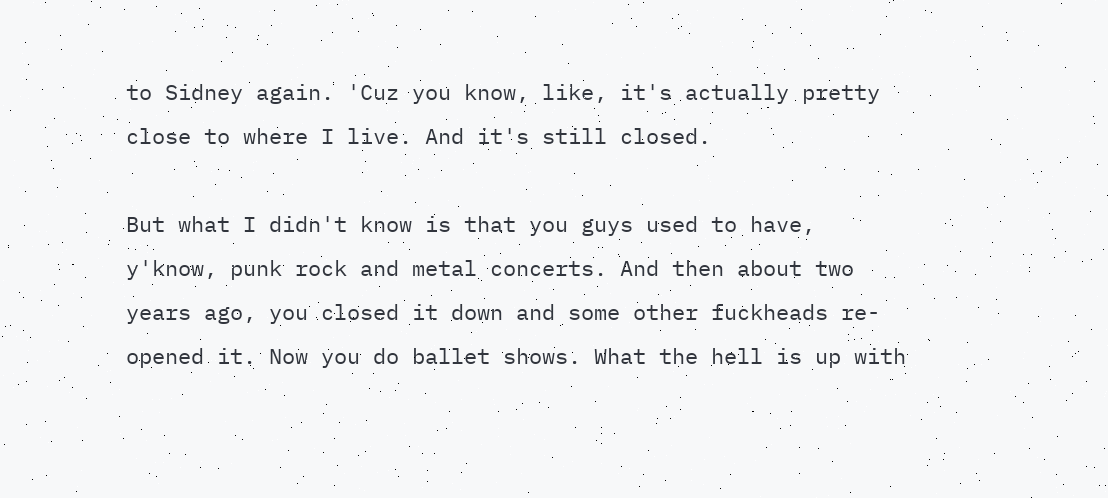to Sidney again. 'Cuz you know, like, it's actually pretty close to where I live. And it's still closed.

But what I didn't know is that you guys used to have, y'know, punk rock and metal concerts. And then about two years ago, you closed it down and some other fuckheads re-opened it. Now you do ballet shows. What the hell is up with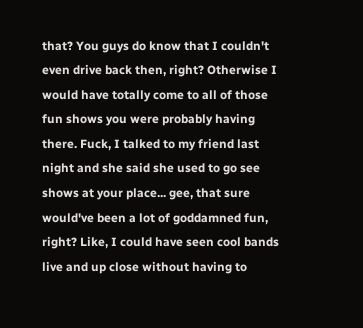that? You guys do know that I couldn't even drive back then, right? Otherwise I would have totally come to all of those fun shows you were probably having there. Fuck, I talked to my friend last night and she said she used to go see shows at your place... gee, that sure would've been a lot of goddamned fun, right? Like, I could have seen cool bands live and up close without having to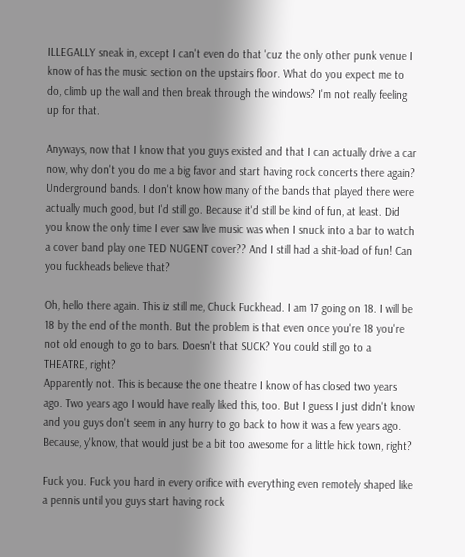ILLEGALLY sneak in, except I can't even do that 'cuz the only other punk venue I know of has the music section on the upstairs floor. What do you expect me to do, climb up the wall and then break through the windows? I'm not really feeling up for that.

Anyways, now that I know that you guys existed and that I can actually drive a car now, why don't you do me a big favor and start having rock concerts there again? Underground bands. I don't know how many of the bands that played there were actually much good, but I'd still go. Because it'd still be kind of fun, at least. Did you know the only time I ever saw live music was when I snuck into a bar to watch a cover band play one TED NUGENT cover?? And I still had a shit-load of fun! Can you fuckheads believe that?

Oh, hello there again. This iz still me, Chuck Fuckhead. I am 17 going on 18. I will be 18 by the end of the month. But the problem is that even once you're 18 you're not old enough to go to bars. Doesn't that SUCK? You could still go to a THEATRE, right?
Apparently not. This is because the one theatre I know of has closed two years ago. Two years ago I would have really liked this, too. But I guess I just didn't know and you guys don't seem in any hurry to go back to how it was a few years ago. Because, y'know, that would just be a bit too awesome for a little hick town, right?

Fuck you. Fuck you hard in every orifice with everything even remotely shaped like a pennis until you guys start having rock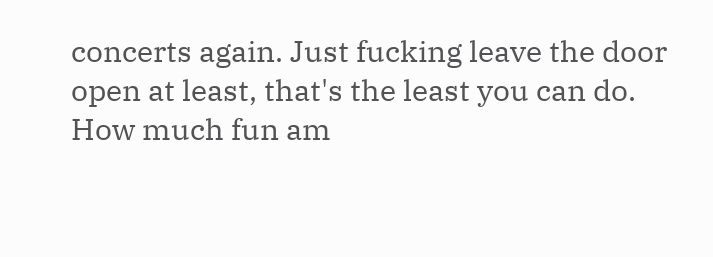concerts again. Just fucking leave the door open at least, that's the least you can do. How much fun am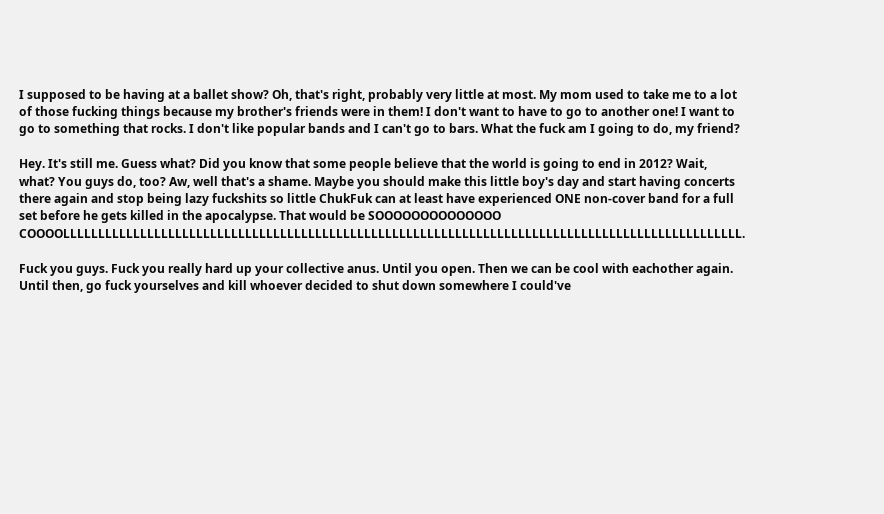I supposed to be having at a ballet show? Oh, that's right, probably very little at most. My mom used to take me to a lot of those fucking things because my brother's friends were in them! I don't want to have to go to another one! I want to go to something that rocks. I don't like popular bands and I can't go to bars. What the fuck am I going to do, my friend?

Hey. It's still me. Guess what? Did you know that some people believe that the world is going to end in 2012? Wait, what? You guys do, too? Aw, well that's a shame. Maybe you should make this little boy's day and start having concerts there again and stop being lazy fuckshits so little ChukFuk can at least have experienced ONE non-cover band for a full set before he gets killed in the apocalypse. That would be SOOOOOOOOOOOOOO COOOOLLLLLLLLLLLLLLLLLLLLLLLLLLLLLLLLLLLLLLLLLLLLLLLLLLLLLLLLLLLLLLLLLLLLLLLLLLLLLLLLLLLLLLLLLLLLLLLLL.

Fuck you guys. Fuck you really hard up your collective anus. Until you open. Then we can be cool with eachother again. Until then, go fuck yourselves and kill whoever decided to shut down somewhere I could've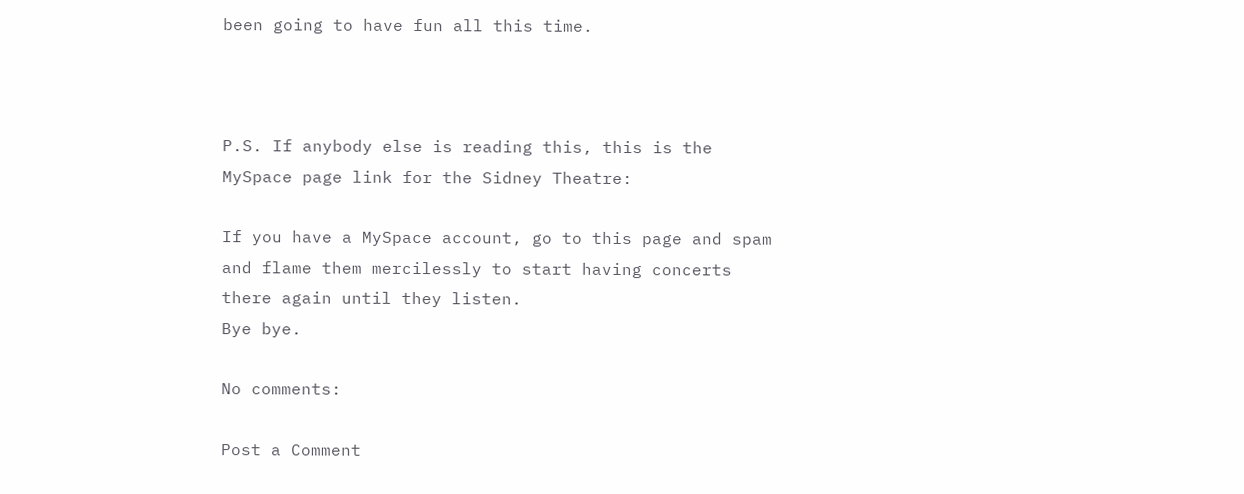been going to have fun all this time.



P.S. If anybody else is reading this, this is the MySpace page link for the Sidney Theatre:

If you have a MySpace account, go to this page and spam and flame them mercilessly to start having concerts there again until they listen.
Bye bye.

No comments:

Post a Comment